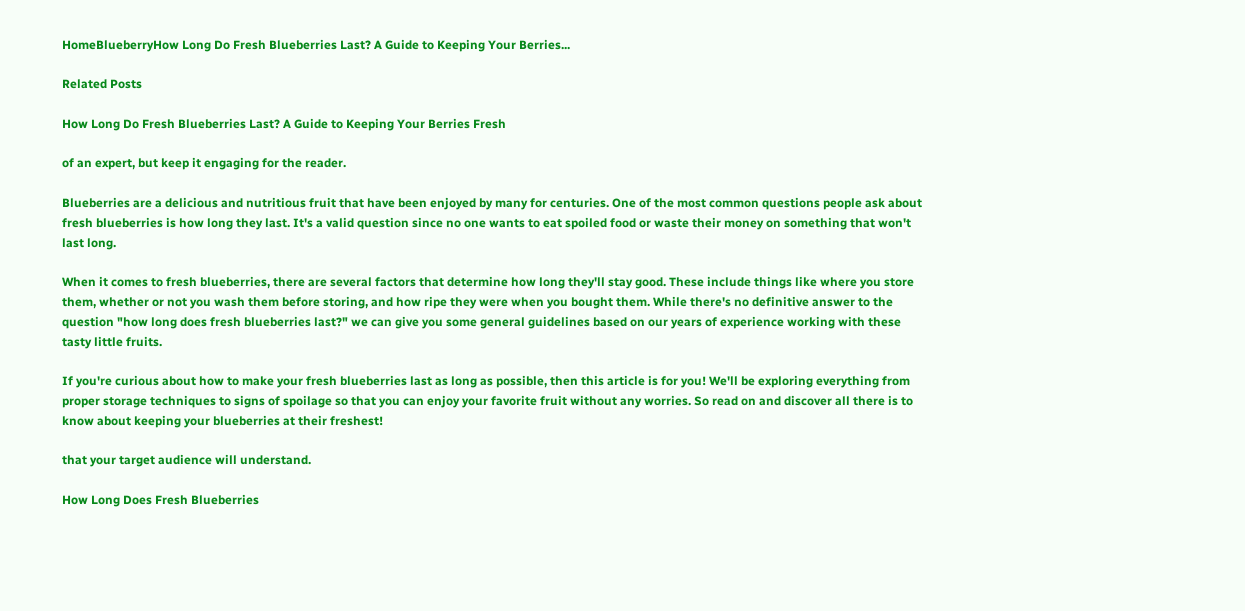HomeBlueberryHow Long Do Fresh Blueberries Last? A Guide to Keeping Your Berries...

Related Posts

How Long Do Fresh Blueberries Last? A Guide to Keeping Your Berries Fresh

of an expert, but keep it engaging for the reader.

Blueberries are a delicious and nutritious fruit that have been enjoyed by many for centuries. One of the most common questions people ask about fresh blueberries is how long they last. It's a valid question since no one wants to eat spoiled food or waste their money on something that won't last long.

When it comes to fresh blueberries, there are several factors that determine how long they'll stay good. These include things like where you store them, whether or not you wash them before storing, and how ripe they were when you bought them. While there's no definitive answer to the question "how long does fresh blueberries last?" we can give you some general guidelines based on our years of experience working with these tasty little fruits.

If you're curious about how to make your fresh blueberries last as long as possible, then this article is for you! We'll be exploring everything from proper storage techniques to signs of spoilage so that you can enjoy your favorite fruit without any worries. So read on and discover all there is to know about keeping your blueberries at their freshest!

that your target audience will understand.

How Long Does Fresh Blueberries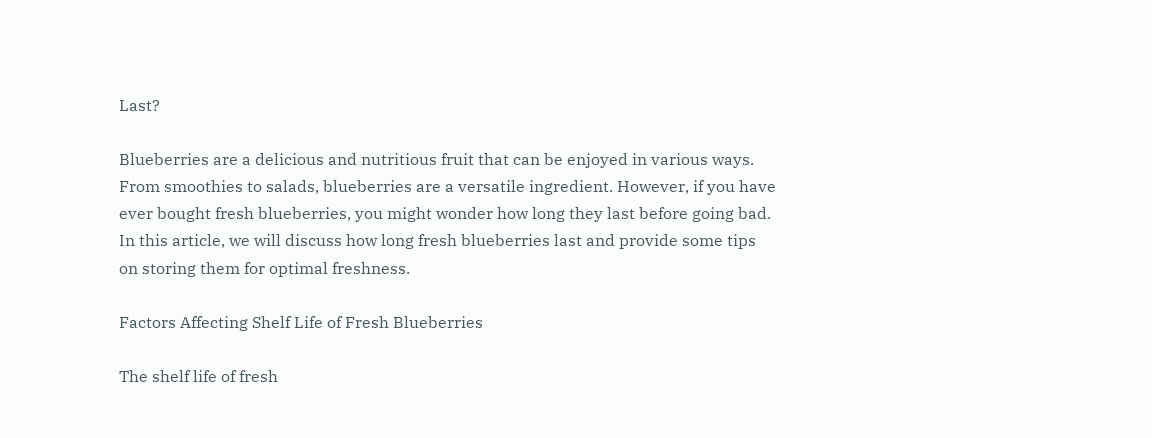Last?

Blueberries are a delicious and nutritious fruit that can be enjoyed in various ways. From smoothies to salads, blueberries are a versatile ingredient. However, if you have ever bought fresh blueberries, you might wonder how long they last before going bad. In this article, we will discuss how long fresh blueberries last and provide some tips on storing them for optimal freshness.

Factors Affecting Shelf Life of Fresh Blueberries

The shelf life of fresh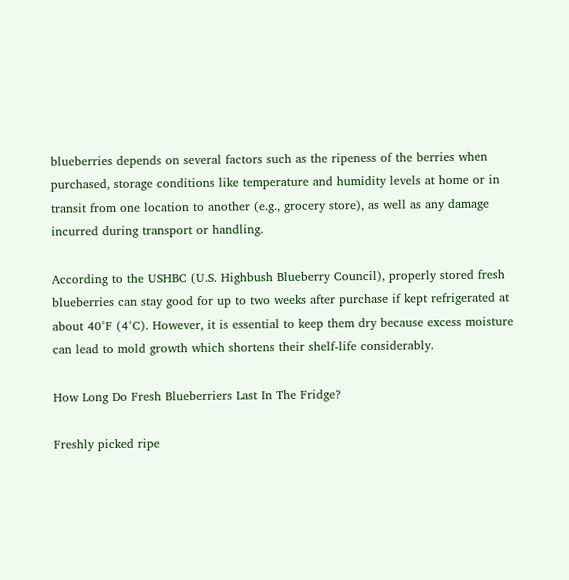blueberries depends on several factors such as the ripeness of the berries when purchased, storage conditions like temperature and humidity levels at home or in transit from one location to another (e.g., grocery store), as well as any damage incurred during transport or handling.

According to the USHBC (U.S. Highbush Blueberry Council), properly stored fresh blueberries can stay good for up to two weeks after purchase if kept refrigerated at about 40°F (4°C). However, it is essential to keep them dry because excess moisture can lead to mold growth which shortens their shelf-life considerably.

How Long Do Fresh Blueberriers Last In The Fridge?

Freshly picked ripe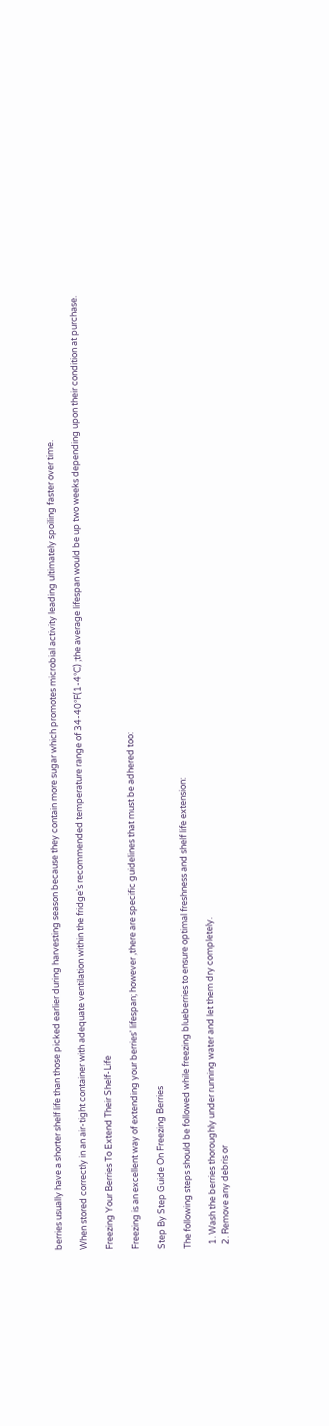berries usually have a shorter shelf life than those picked earlier during harvesting season because they contain more sugar which promotes microbial activity leading ultimately spoiling faster over time.

When stored correctly in an air-tight container with adequate ventilation within the fridge's recommended temperature range of 34-40°F(1-4°C) ;the average lifespan would be up two weeks depending upon their condition at purchase.

Freezing Your Berries To Extend Their Shelf-Life

Freezing is an excellent way of extending your berries' lifespan; however ,there are specific guidelines that must be adhered too:

Step By Step Guide On Freezing Berries

The following steps should be followed while freezing blueberries to ensure optimal freshness and shelf life extension:

  1. Wash the berries thoroughly under running water and let them dry completely.
  2. Remove any debris or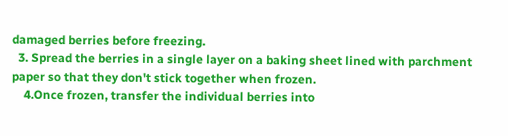damaged berries before freezing.
  3. Spread the berries in a single layer on a baking sheet lined with parchment paper so that they don't stick together when frozen.
    4.Once frozen, transfer the individual berries into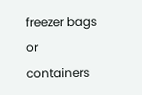freezer bags or containers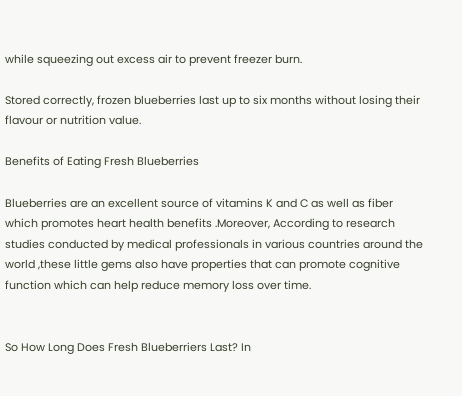while squeezing out excess air to prevent freezer burn.

Stored correctly, frozen blueberries last up to six months without losing their flavour or nutrition value.

Benefits of Eating Fresh Blueberries

Blueberries are an excellent source of vitamins K and C as well as fiber which promotes heart health benefits .Moreover, According to research studies conducted by medical professionals in various countries around the world ,these little gems also have properties that can promote cognitive function which can help reduce memory loss over time.


So How Long Does Fresh Blueberriers Last? In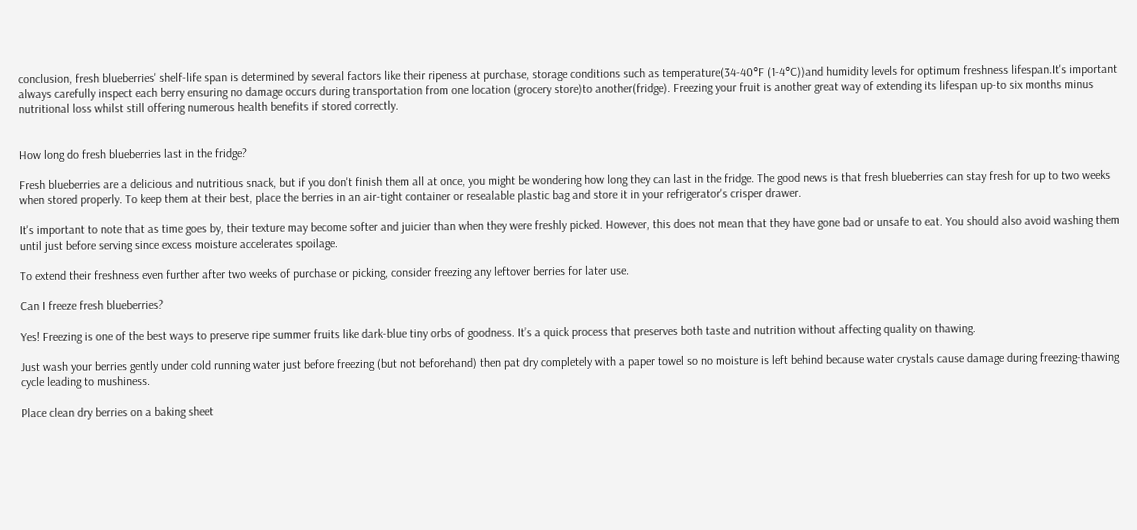conclusion, fresh blueberries' shelf-life span is determined by several factors like their ripeness at purchase, storage conditions such as temperature(34-40°F (1-4°C))and humidity levels for optimum freshness lifespan.It's important always carefully inspect each berry ensuring no damage occurs during transportation from one location (grocery store)to another(fridge). Freezing your fruit is another great way of extending its lifespan up-to six months minus nutritional loss whilst still offering numerous health benefits if stored correctly.


How long do fresh blueberries last in the fridge?

Fresh blueberries are a delicious and nutritious snack, but if you don't finish them all at once, you might be wondering how long they can last in the fridge. The good news is that fresh blueberries can stay fresh for up to two weeks when stored properly. To keep them at their best, place the berries in an air-tight container or resealable plastic bag and store it in your refrigerator's crisper drawer.

It's important to note that as time goes by, their texture may become softer and juicier than when they were freshly picked. However, this does not mean that they have gone bad or unsafe to eat. You should also avoid washing them until just before serving since excess moisture accelerates spoilage.

To extend their freshness even further after two weeks of purchase or picking, consider freezing any leftover berries for later use.

Can I freeze fresh blueberries?

Yes! Freezing is one of the best ways to preserve ripe summer fruits like dark-blue tiny orbs of goodness. It’s a quick process that preserves both taste and nutrition without affecting quality on thawing.

Just wash your berries gently under cold running water just before freezing (but not beforehand) then pat dry completely with a paper towel so no moisture is left behind because water crystals cause damage during freezing-thawing cycle leading to mushiness.

Place clean dry berries on a baking sheet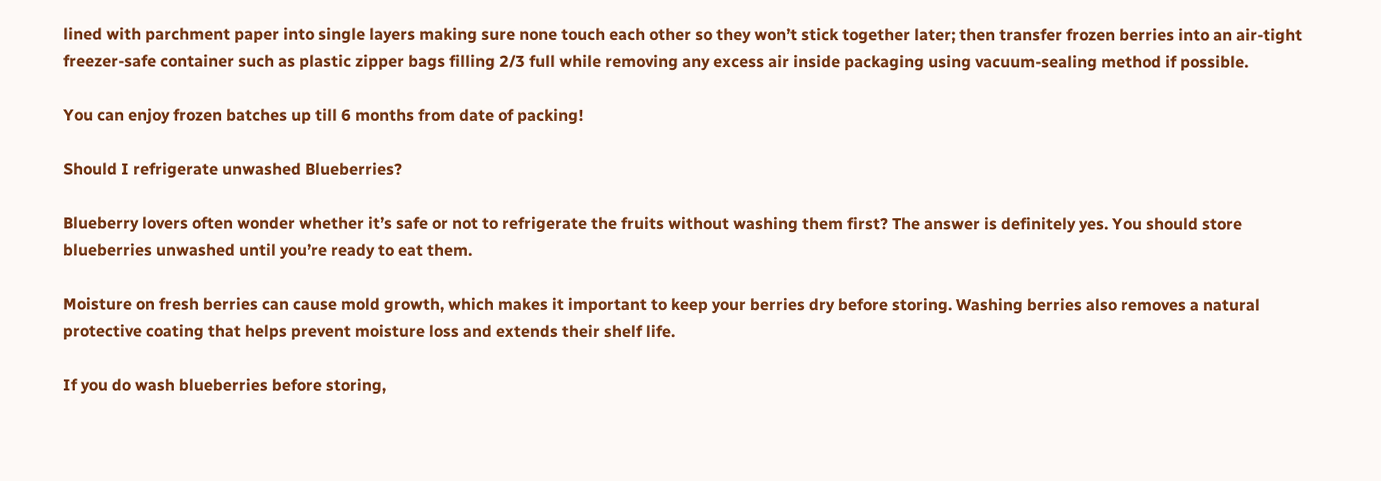lined with parchment paper into single layers making sure none touch each other so they won’t stick together later; then transfer frozen berries into an air-tight freezer-safe container such as plastic zipper bags filling 2/3 full while removing any excess air inside packaging using vacuum-sealing method if possible.

You can enjoy frozen batches up till 6 months from date of packing!

Should I refrigerate unwashed Blueberries?

Blueberry lovers often wonder whether it’s safe or not to refrigerate the fruits without washing them first? The answer is definitely yes. You should store blueberries unwashed until you’re ready to eat them.

Moisture on fresh berries can cause mold growth, which makes it important to keep your berries dry before storing. Washing berries also removes a natural protective coating that helps prevent moisture loss and extends their shelf life.

If you do wash blueberries before storing,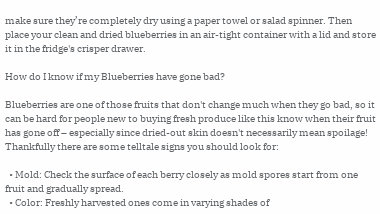make sure they’re completely dry using a paper towel or salad spinner. Then place your clean and dried blueberries in an air-tight container with a lid and store it in the fridge's crisper drawer.

How do I know if my Blueberries have gone bad?

Blueberries are one of those fruits that don't change much when they go bad, so it can be hard for people new to buying fresh produce like this know when their fruit has gone off – especially since dried-out skin doesn't necessarily mean spoilage! Thankfully there are some telltale signs you should look for:

  • Mold: Check the surface of each berry closely as mold spores start from one fruit and gradually spread.
  • Color: Freshly harvested ones come in varying shades of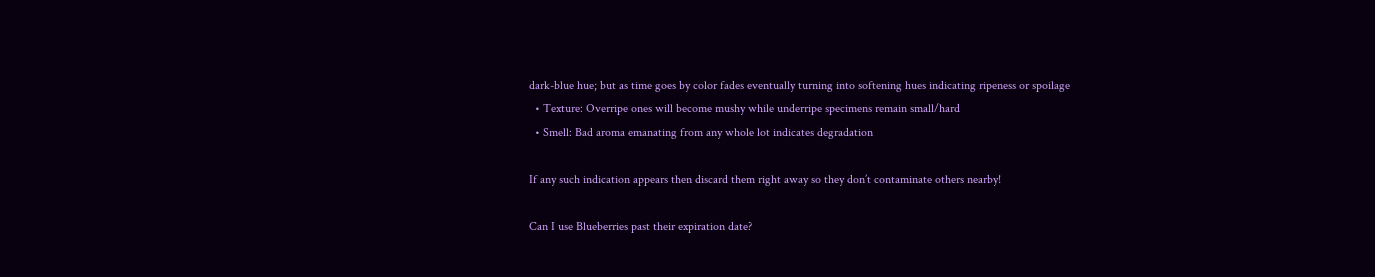dark-blue hue; but as time goes by color fades eventually turning into softening hues indicating ripeness or spoilage
  • Texture: Overripe ones will become mushy while underripe specimens remain small/hard
  • Smell: Bad aroma emanating from any whole lot indicates degradation

If any such indication appears then discard them right away so they don’t contaminate others nearby!

Can I use Blueberries past their expiration date?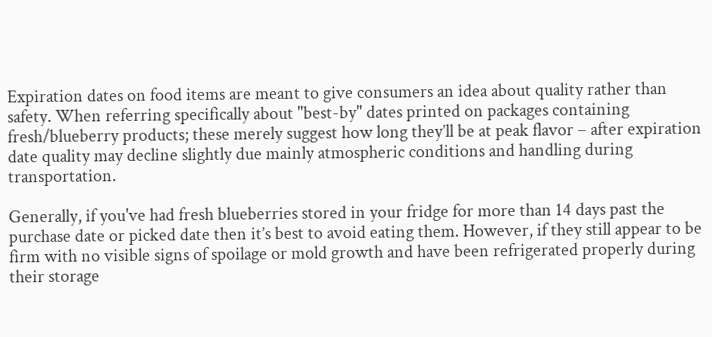Expiration dates on food items are meant to give consumers an idea about quality rather than safety. When referring specifically about "best-by" dates printed on packages containing fresh/blueberry products; these merely suggest how long they’ll be at peak flavor – after expiration date quality may decline slightly due mainly atmospheric conditions and handling during transportation.

Generally, if you've had fresh blueberries stored in your fridge for more than 14 days past the purchase date or picked date then it’s best to avoid eating them. However, if they still appear to be firm with no visible signs of spoilage or mold growth and have been refrigerated properly during their storage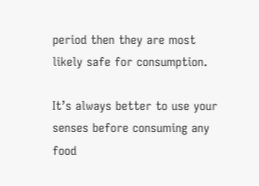period then they are most likely safe for consumption.

It’s always better to use your senses before consuming any food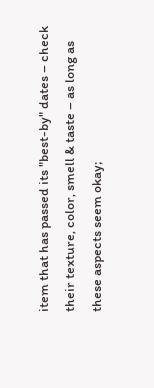item that has passed its "best-by" dates – check their texture, color, smell & taste – as long as these aspects seem okay;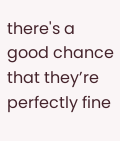there's a good chance that they’re perfectly fine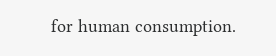for human consumption.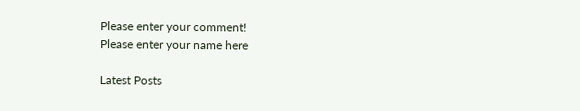Please enter your comment!
Please enter your name here

Latest Posts